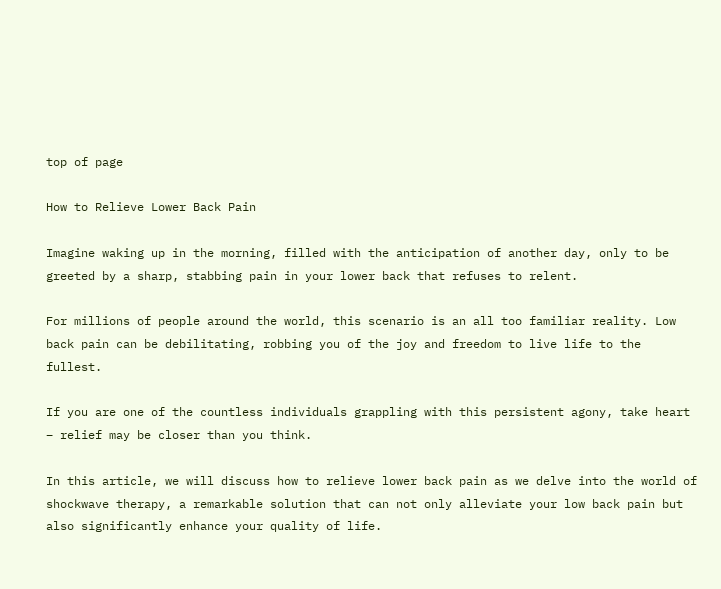top of page

How to Relieve Lower Back Pain

Imagine waking up in the morning, filled with the anticipation of another day, only to be greeted by a sharp, stabbing pain in your lower back that refuses to relent.

For millions of people around the world, this scenario is an all too familiar reality. Low back pain can be debilitating, robbing you of the joy and freedom to live life to the fullest.

If you are one of the countless individuals grappling with this persistent agony, take heart – relief may be closer than you think.

In this article, we will discuss how to relieve lower back pain as we delve into the world of shockwave therapy, a remarkable solution that can not only alleviate your low back pain but also significantly enhance your quality of life.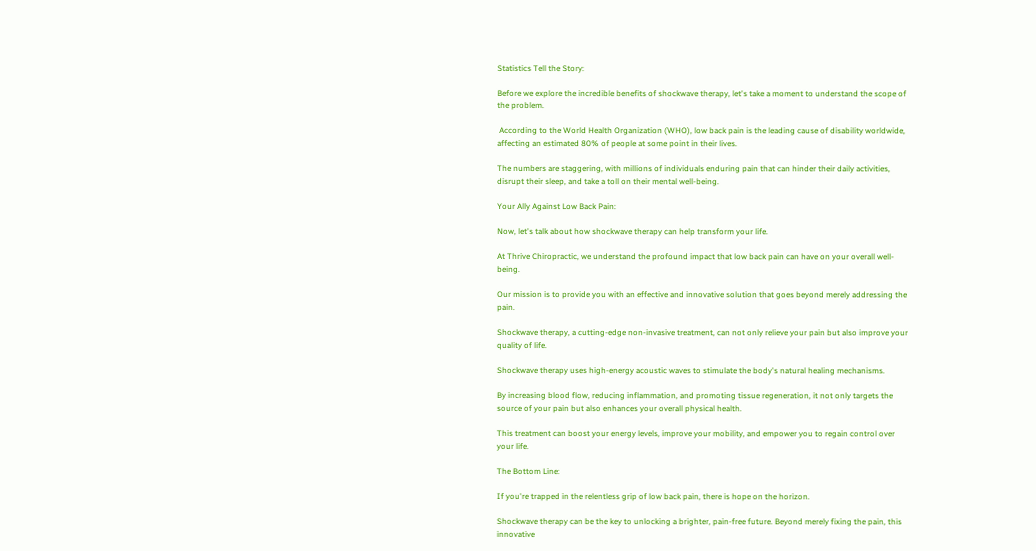Statistics Tell the Story:

Before we explore the incredible benefits of shockwave therapy, let's take a moment to understand the scope of the problem.

 According to the World Health Organization (WHO), low back pain is the leading cause of disability worldwide, affecting an estimated 80% of people at some point in their lives.

The numbers are staggering, with millions of individuals enduring pain that can hinder their daily activities, disrupt their sleep, and take a toll on their mental well-being.

Your Ally Against Low Back Pain:

Now, let's talk about how shockwave therapy can help transform your life.

At Thrive Chiropractic, we understand the profound impact that low back pain can have on your overall well-being.

Our mission is to provide you with an effective and innovative solution that goes beyond merely addressing the pain.

Shockwave therapy, a cutting-edge non-invasive treatment, can not only relieve your pain but also improve your quality of life.

Shockwave therapy uses high-energy acoustic waves to stimulate the body's natural healing mechanisms.

By increasing blood flow, reducing inflammation, and promoting tissue regeneration, it not only targets the source of your pain but also enhances your overall physical health.

This treatment can boost your energy levels, improve your mobility, and empower you to regain control over your life.

The Bottom Line:

If you're trapped in the relentless grip of low back pain, there is hope on the horizon.

Shockwave therapy can be the key to unlocking a brighter, pain-free future. Beyond merely fixing the pain, this innovative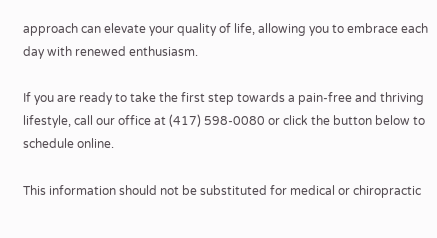approach can elevate your quality of life, allowing you to embrace each day with renewed enthusiasm.

If you are ready to take the first step towards a pain-free and thriving lifestyle, call our office at (417) 598-0080 or click the button below to schedule online.

This information should not be substituted for medical or chiropractic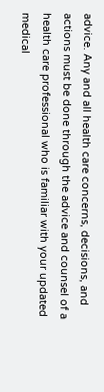advice. Any and all health care concerns, decisions, and actions must be done through the advice and counsel of a health care professional who is familiar with your updated medical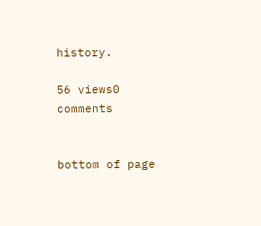history.

56 views0 comments


bottom of page